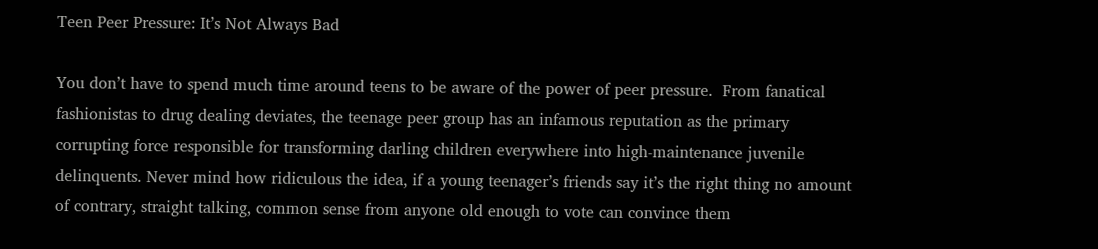Teen Peer Pressure: It’s Not Always Bad

You don’t have to spend much time around teens to be aware of the power of peer pressure.  From fanatical fashionistas to drug dealing deviates, the teenage peer group has an infamous reputation as the primary corrupting force responsible for transforming darling children everywhere into high-maintenance juvenile delinquents. Never mind how ridiculous the idea, if a young teenager’s friends say it’s the right thing no amount of contrary, straight talking, common sense from anyone old enough to vote can convince them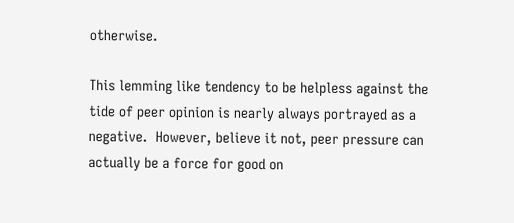otherwise.

This lemming like tendency to be helpless against the tide of peer opinion is nearly always portrayed as a negative.  However, believe it not, peer pressure can actually be a force for good on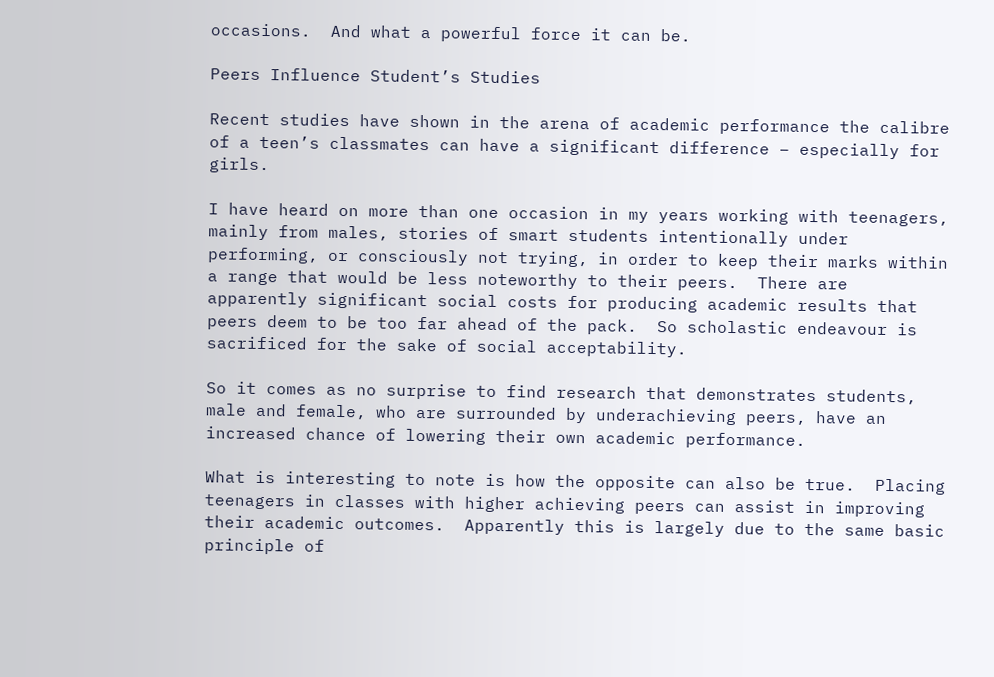occasions.  And what a powerful force it can be.

Peers Influence Student’s Studies

Recent studies have shown in the arena of academic performance the calibre of a teen’s classmates can have a significant difference – especially for girls.

I have heard on more than one occasion in my years working with teenagers, mainly from males, stories of smart students intentionally under performing, or consciously not trying, in order to keep their marks within a range that would be less noteworthy to their peers.  There are apparently significant social costs for producing academic results that peers deem to be too far ahead of the pack.  So scholastic endeavour is sacrificed for the sake of social acceptability.

So it comes as no surprise to find research that demonstrates students, male and female, who are surrounded by underachieving peers, have an increased chance of lowering their own academic performance.

What is interesting to note is how the opposite can also be true.  Placing teenagers in classes with higher achieving peers can assist in improving their academic outcomes.  Apparently this is largely due to the same basic principle of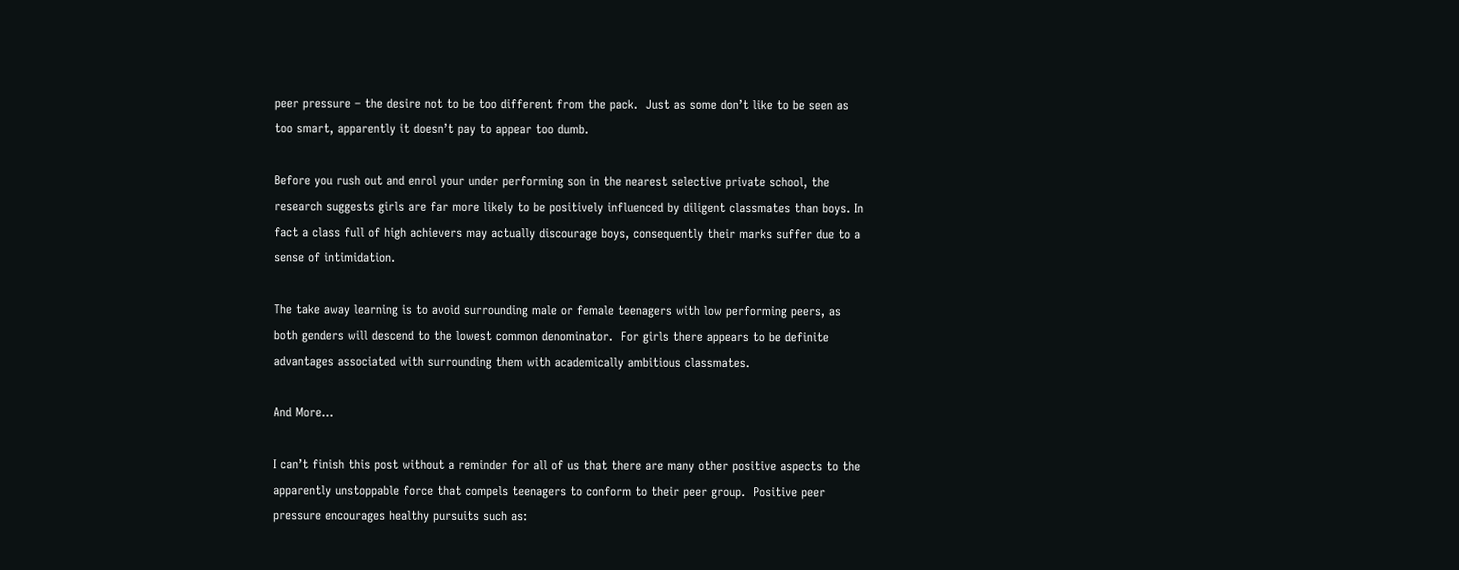peer pressure – the desire not to be too different from the pack.  Just as some don’t like to be seen as too smart, apparently it doesn’t pay to appear too dumb.

Before you rush out and enrol your under performing son in the nearest selective private school, the research suggests girls are far more likely to be positively influenced by diligent classmates than boys. In fact a class full of high achievers may actually discourage boys, consequently their marks suffer due to a sense of intimidation.

The take away learning is to avoid surrounding male or female teenagers with low performing peers, as both genders will descend to the lowest common denominator.  For girls there appears to be definite advantages associated with surrounding them with academically ambitious classmates.

And More…

I can’t finish this post without a reminder for all of us that there are many other positive aspects to the apparently unstoppable force that compels teenagers to conform to their peer group.  Positive peer pressure encourages healthy pursuits such as: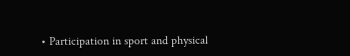• Participation in sport and physical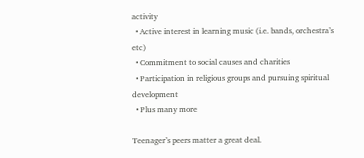activity
  • Active interest in learning music (i.e. bands, orchestra’s etc)
  • Commitment to social causes and charities
  • Participation in religious groups and pursuing spiritual development
  • Plus many more

Teenager’s peers matter a great deal.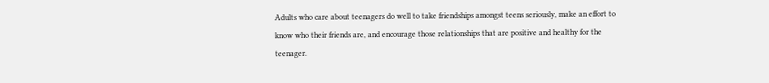Adults who care about teenagers do well to take friendships amongst teens seriously, make an effort to know who their friends are, and encourage those relationships that are positive and healthy for the teenager.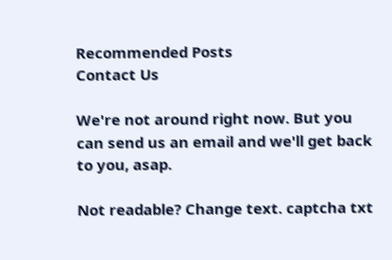Recommended Posts
Contact Us

We're not around right now. But you can send us an email and we'll get back to you, asap.

Not readable? Change text. captcha txt